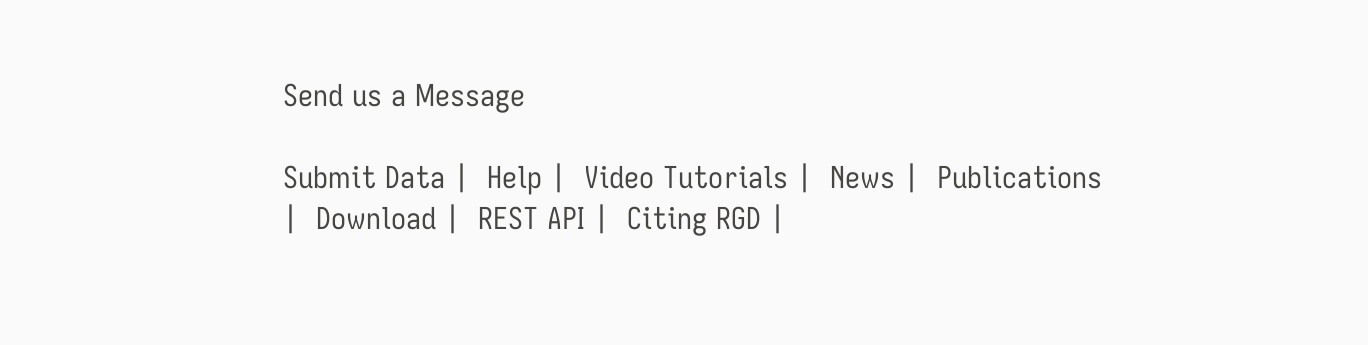Send us a Message

Submit Data |  Help |  Video Tutorials |  News |  Publications |  Download |  REST API |  Citing RGD |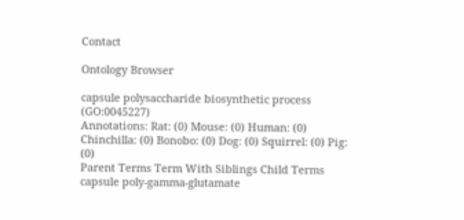Contact

Ontology Browser

capsule polysaccharide biosynthetic process (GO:0045227)
Annotations: Rat: (0) Mouse: (0) Human: (0) Chinchilla: (0) Bonobo: (0) Dog: (0) Squirrel: (0) Pig: (0)
Parent Terms Term With Siblings Child Terms
capsule poly-gamma-glutamate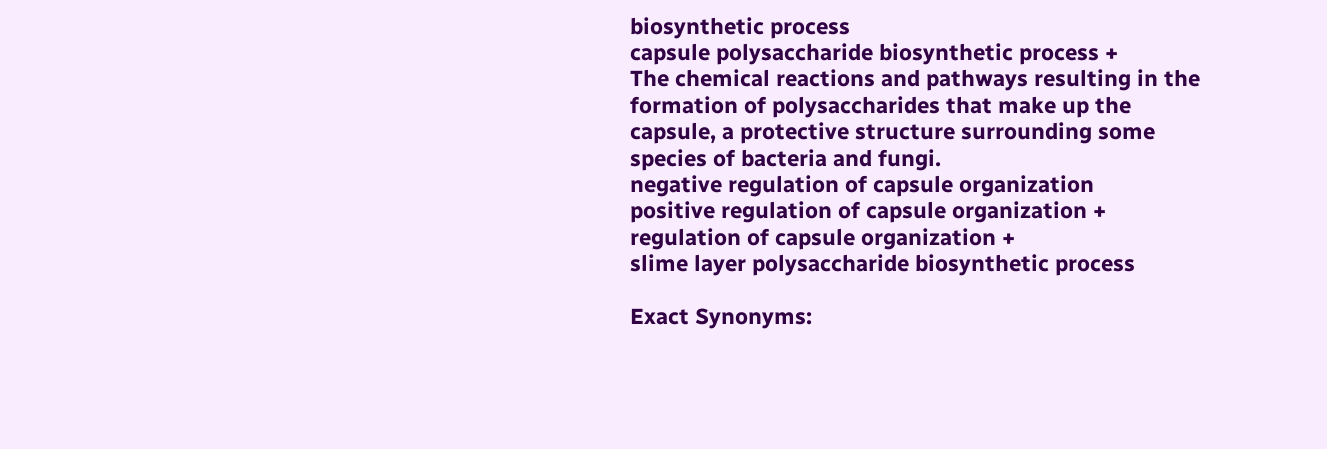biosynthetic process
capsule polysaccharide biosynthetic process +
The chemical reactions and pathways resulting in the formation of polysaccharides that make up the capsule, a protective structure surrounding some species of bacteria and fungi.
negative regulation of capsule organization
positive regulation of capsule organization +
regulation of capsule organization +
slime layer polysaccharide biosynthetic process

Exact Synonyms: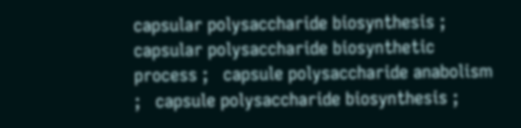capsular polysaccharide biosynthesis ;   capsular polysaccharide biosynthetic process ;   capsule polysaccharide anabolism ;   capsule polysaccharide biosynthesis ;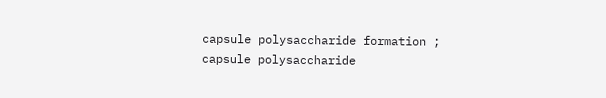capsule polysaccharide formation ;   capsule polysaccharide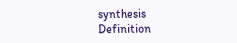synthesis
Definition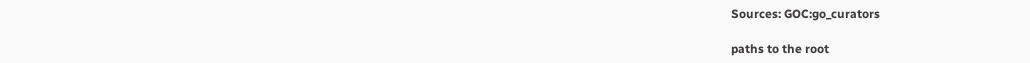Sources: GOC:go_curators

paths to the root